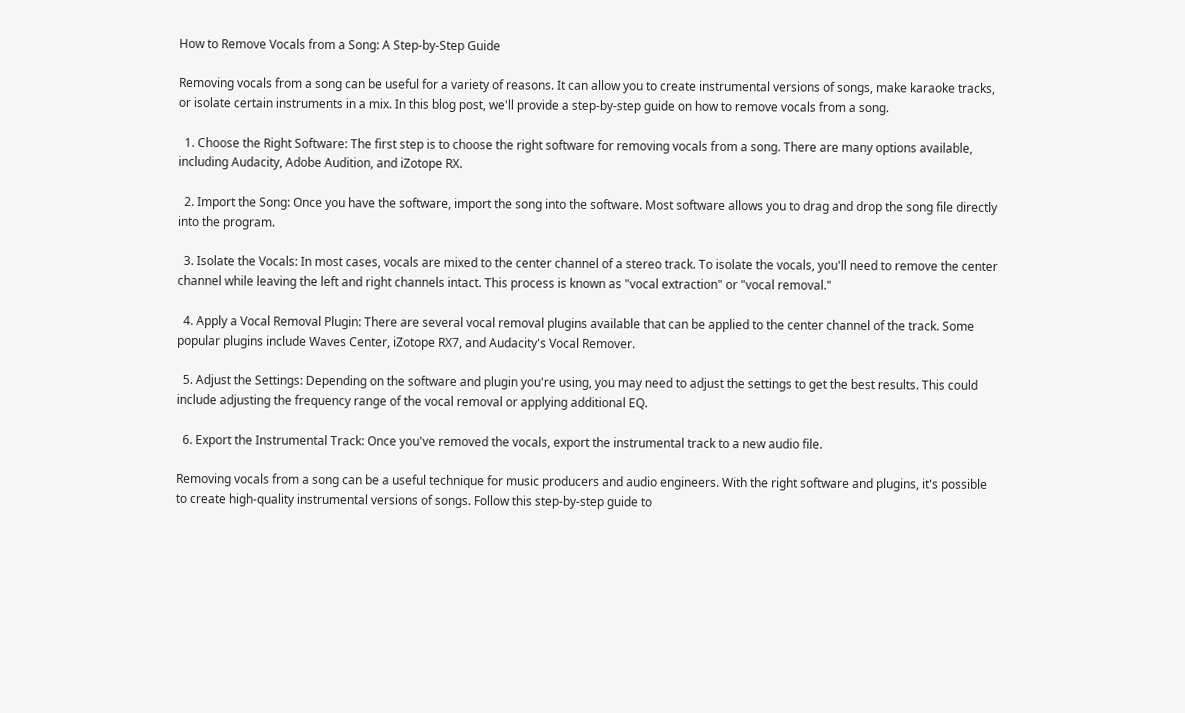How to Remove Vocals from a Song: A Step-by-Step Guide

Removing vocals from a song can be useful for a variety of reasons. It can allow you to create instrumental versions of songs, make karaoke tracks, or isolate certain instruments in a mix. In this blog post, we'll provide a step-by-step guide on how to remove vocals from a song.

  1. Choose the Right Software: The first step is to choose the right software for removing vocals from a song. There are many options available, including Audacity, Adobe Audition, and iZotope RX.

  2. Import the Song: Once you have the software, import the song into the software. Most software allows you to drag and drop the song file directly into the program.

  3. Isolate the Vocals: In most cases, vocals are mixed to the center channel of a stereo track. To isolate the vocals, you'll need to remove the center channel while leaving the left and right channels intact. This process is known as "vocal extraction" or "vocal removal."

  4. Apply a Vocal Removal Plugin: There are several vocal removal plugins available that can be applied to the center channel of the track. Some popular plugins include Waves Center, iZotope RX7, and Audacity's Vocal Remover.

  5. Adjust the Settings: Depending on the software and plugin you're using, you may need to adjust the settings to get the best results. This could include adjusting the frequency range of the vocal removal or applying additional EQ.

  6. Export the Instrumental Track: Once you've removed the vocals, export the instrumental track to a new audio file.

Removing vocals from a song can be a useful technique for music producers and audio engineers. With the right software and plugins, it's possible to create high-quality instrumental versions of songs. Follow this step-by-step guide to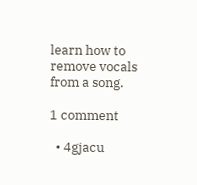learn how to remove vocals from a song.

1 comment

  • 4gjacu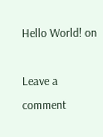Hello World! on

Leave a comment